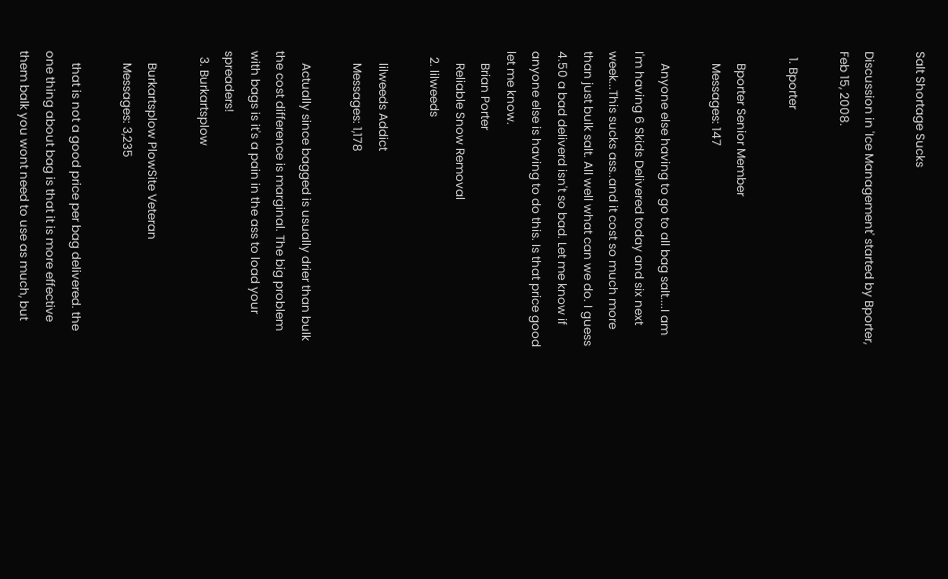Salt Shortage Sucks

Discussion in 'Ice Management' started by Bporter, Feb 15, 2008.

  1. Bporter

    Bporter Senior Member
    Messages: 147

    Anyone else having to go to all bag salt....I am I'm having 6 Skids Delivered today and six next week...This sucks ass..and it cost so much more than just bulk salt. All well what can we do. I guess 4.50 a bad deliverd isn't so bad. Let me know if anyone else is having to do this. Is that price good let me know.
    Brian Porter
    Reliable Snow Removal
  2. lilweeds

    lilweeds Addict
    Messages: 1,178

    Actually since bagged is usually drier than bulk the cost difference is marginal. The big problem with bags is it's a pain in the ass to load your spreaders!
  3. Burkartsplow

    Burkartsplow PlowSite Veteran
    Messages: 3,235

    that is not a good price per bag delivered. the one thing about bag is that it is more effective them balk you wont need to use as much, but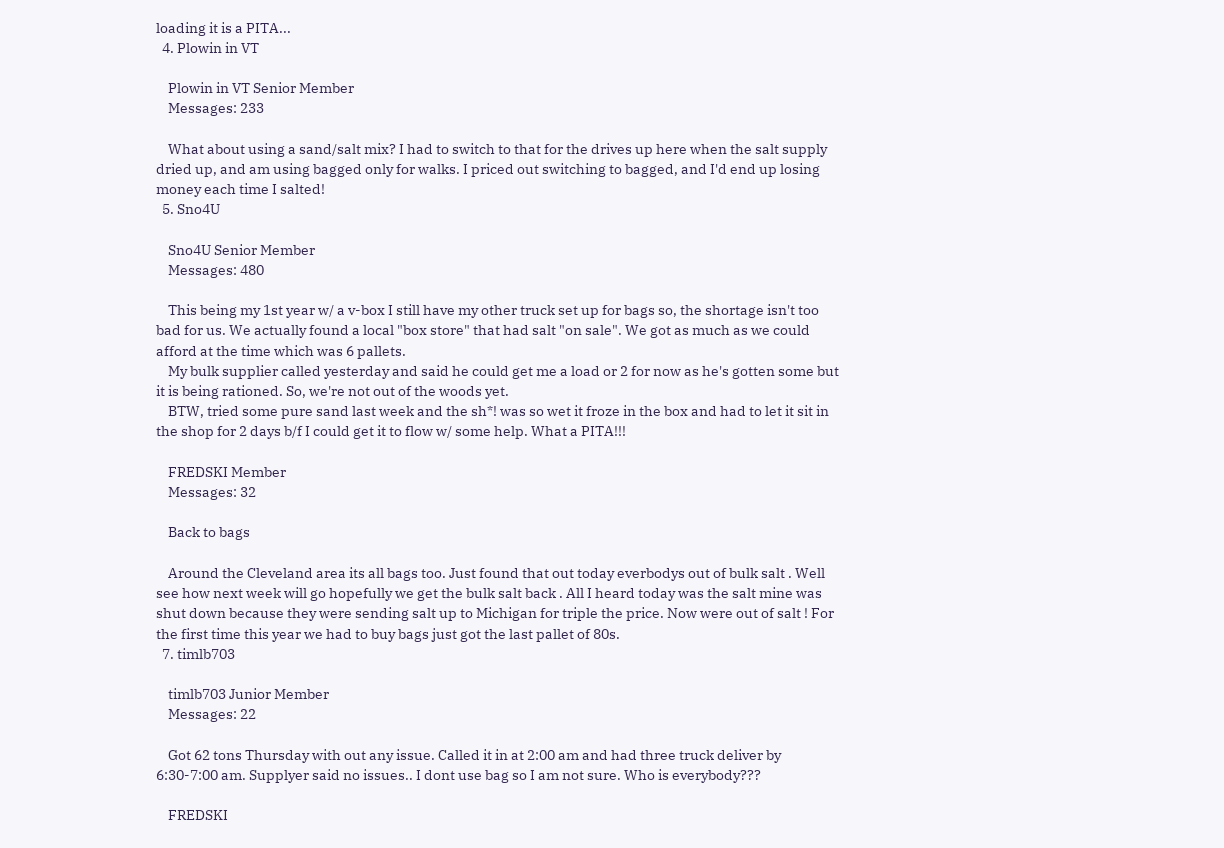loading it is a PITA...
  4. Plowin in VT

    Plowin in VT Senior Member
    Messages: 233

    What about using a sand/salt mix? I had to switch to that for the drives up here when the salt supply dried up, and am using bagged only for walks. I priced out switching to bagged, and I'd end up losing money each time I salted!
  5. Sno4U

    Sno4U Senior Member
    Messages: 480

    This being my 1st year w/ a v-box I still have my other truck set up for bags so, the shortage isn't too bad for us. We actually found a local "box store" that had salt "on sale". We got as much as we could afford at the time which was 6 pallets.
    My bulk supplier called yesterday and said he could get me a load or 2 for now as he's gotten some but it is being rationed. So, we're not out of the woods yet.
    BTW, tried some pure sand last week and the sh*! was so wet it froze in the box and had to let it sit in the shop for 2 days b/f I could get it to flow w/ some help. What a PITA!!!

    FREDSKI Member
    Messages: 32

    Back to bags

    Around the Cleveland area its all bags too. Just found that out today everbodys out of bulk salt . Well see how next week will go hopefully we get the bulk salt back . All I heard today was the salt mine was shut down because they were sending salt up to Michigan for triple the price. Now were out of salt ! For the first time this year we had to buy bags just got the last pallet of 80s.
  7. timlb703

    timlb703 Junior Member
    Messages: 22

    Got 62 tons Thursday with out any issue. Called it in at 2:00 am and had three truck deliver by 6:30-7:00 am. Supplyer said no issues.. I dont use bag so I am not sure. Who is everybody???

    FREDSKI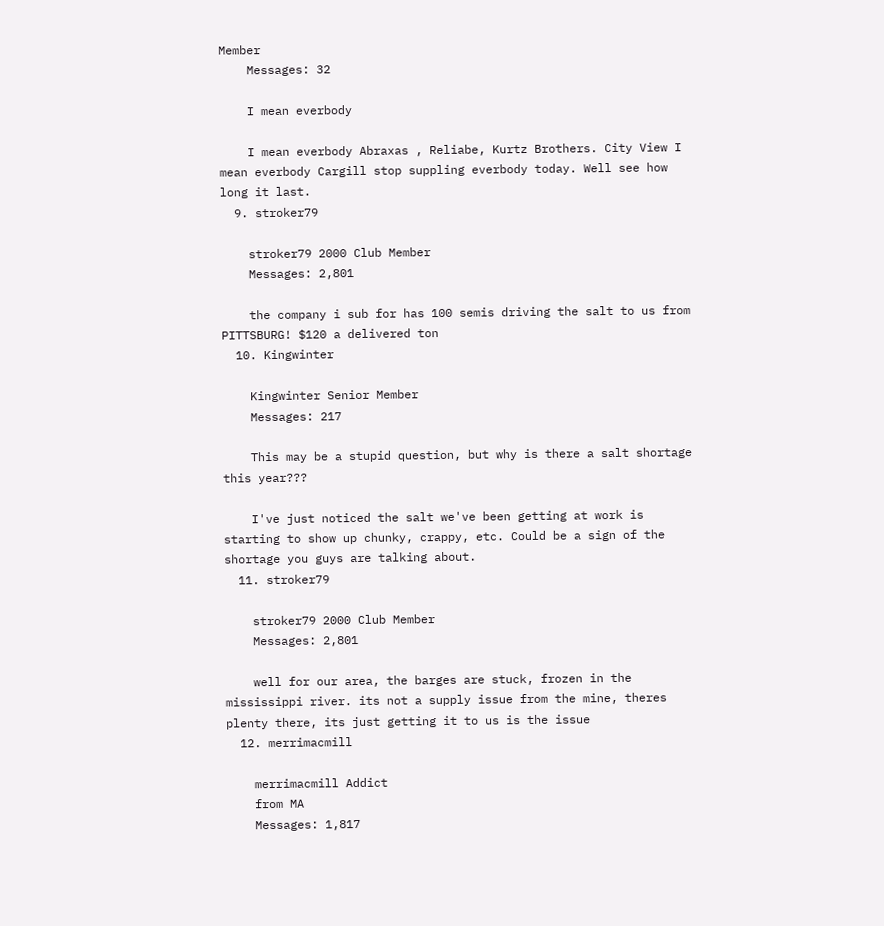Member
    Messages: 32

    I mean everbody

    I mean everbody Abraxas , Reliabe, Kurtz Brothers. City View I mean everbody Cargill stop suppling everbody today. Well see how long it last.
  9. stroker79

    stroker79 2000 Club Member
    Messages: 2,801

    the company i sub for has 100 semis driving the salt to us from PITTSBURG! $120 a delivered ton
  10. Kingwinter

    Kingwinter Senior Member
    Messages: 217

    This may be a stupid question, but why is there a salt shortage this year???

    I've just noticed the salt we've been getting at work is starting to show up chunky, crappy, etc. Could be a sign of the shortage you guys are talking about.
  11. stroker79

    stroker79 2000 Club Member
    Messages: 2,801

    well for our area, the barges are stuck, frozen in the mississippi river. its not a supply issue from the mine, theres plenty there, its just getting it to us is the issue
  12. merrimacmill

    merrimacmill Addict
    from MA
    Messages: 1,817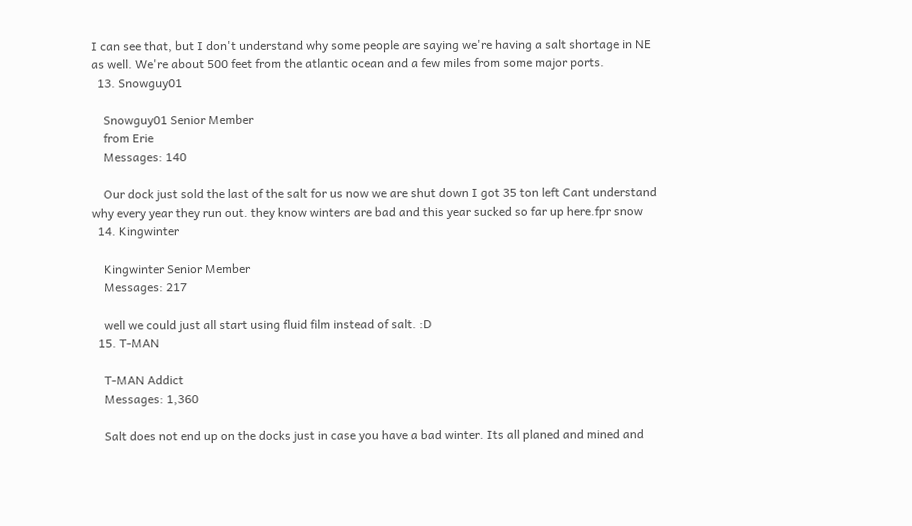I can see that, but I don't understand why some people are saying we're having a salt shortage in NE as well. We're about 500 feet from the atlantic ocean and a few miles from some major ports.
  13. Snowguy01

    Snowguy01 Senior Member
    from Erie
    Messages: 140

    Our dock just sold the last of the salt for us now we are shut down I got 35 ton left Cant understand why every year they run out. they know winters are bad and this year sucked so far up here.fpr snow
  14. Kingwinter

    Kingwinter Senior Member
    Messages: 217

    well we could just all start using fluid film instead of salt. :D
  15. T-MAN

    T-MAN Addict
    Messages: 1,360

    Salt does not end up on the docks just in case you have a bad winter. Its all planed and mined and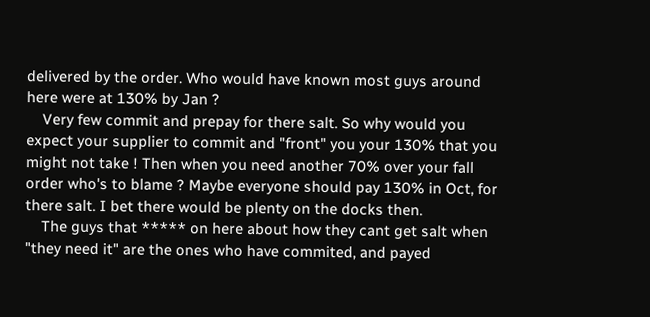delivered by the order. Who would have known most guys around here were at 130% by Jan ?
    Very few commit and prepay for there salt. So why would you expect your supplier to commit and "front" you your 130% that you might not take ! Then when you need another 70% over your fall order who's to blame ? Maybe everyone should pay 130% in Oct, for there salt. I bet there would be plenty on the docks then.
    The guys that ***** on here about how they cant get salt when "they need it" are the ones who have commited, and payed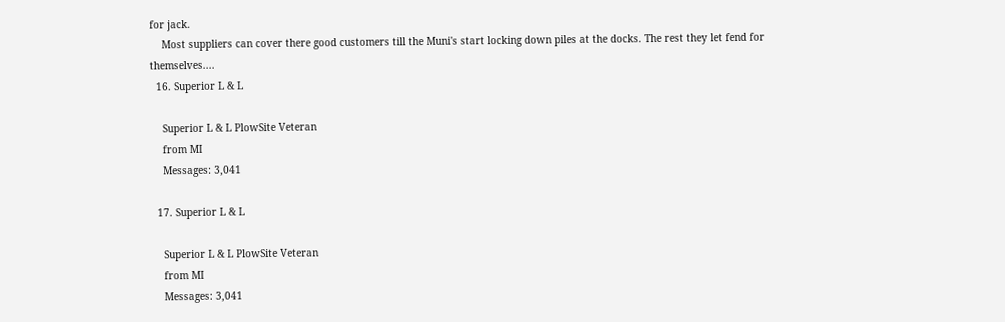for jack.
    Most suppliers can cover there good customers till the Muni's start locking down piles at the docks. The rest they let fend for themselves....
  16. Superior L & L

    Superior L & L PlowSite Veteran
    from MI
    Messages: 3,041

  17. Superior L & L

    Superior L & L PlowSite Veteran
    from MI
    Messages: 3,041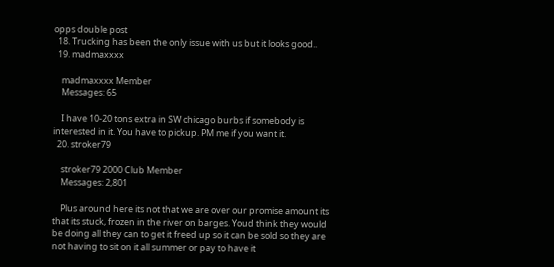opps double post
  18. Trucking has been the only issue with us but it looks good..
  19. madmaxxxx

    madmaxxxx Member
    Messages: 65

    I have 10-20 tons extra in SW chicago burbs if somebody is interested in it. You have to pickup. PM me if you want it.
  20. stroker79

    stroker79 2000 Club Member
    Messages: 2,801

    Plus around here its not that we are over our promise amount its that its stuck, frozen in the river on barges. Youd think they would be doing all they can to get it freed up so it can be sold so they are not having to sit on it all summer or pay to have it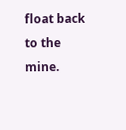float back to the mine.